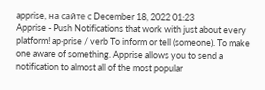apprise, на сайте с December 18, 2022 01:23
Apprise - Push Notifications that work with just about every platform! ap·prise / verb To inform or tell (someone). To make one aware of something. Apprise allows you to send a notification to almost all of the most popular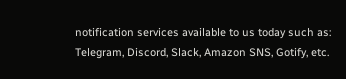notification services available to us today such as: Telegram, Discord, Slack, Amazon SNS, Gotify, etc.